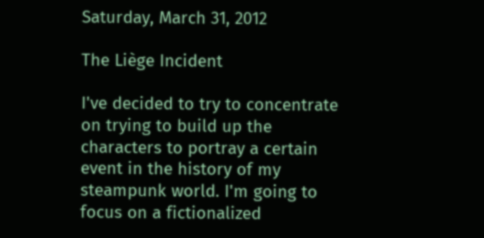Saturday, March 31, 2012

The Liège Incident

I've decided to try to concentrate on trying to build up the characters to portray a certain event in the history of my steampunk world. I'm going to focus on a fictionalized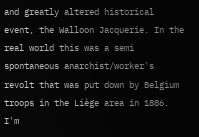and greatly altered historical event, the Walloon Jacquerie. In the real world this was a semi spontaneous anarchist/worker's revolt that was put down by Belgium troops in the Liège area in 1886. I'm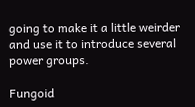going to make it a little weirder and use it to introduce several power groups.

Fungoid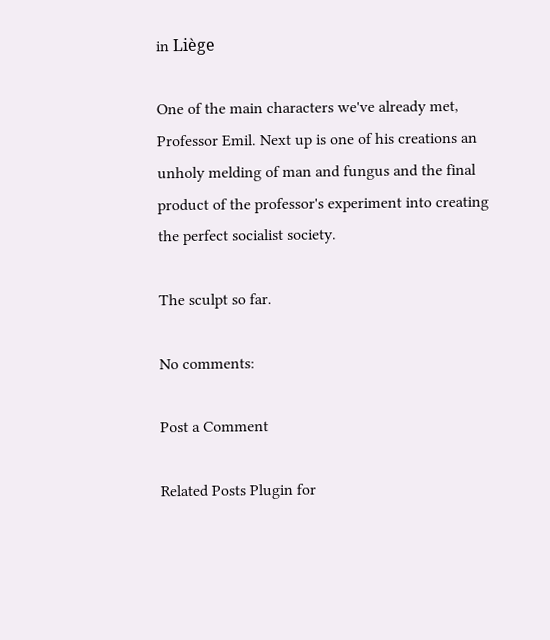in Liège

One of the main characters we've already met, Professor Emil. Next up is one of his creations an unholy melding of man and fungus and the final product of the professor's experiment into creating the perfect socialist society.

The sculpt so far.

No comments:

Post a Comment

Related Posts Plugin for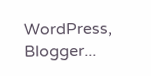WordPress, Blogger...